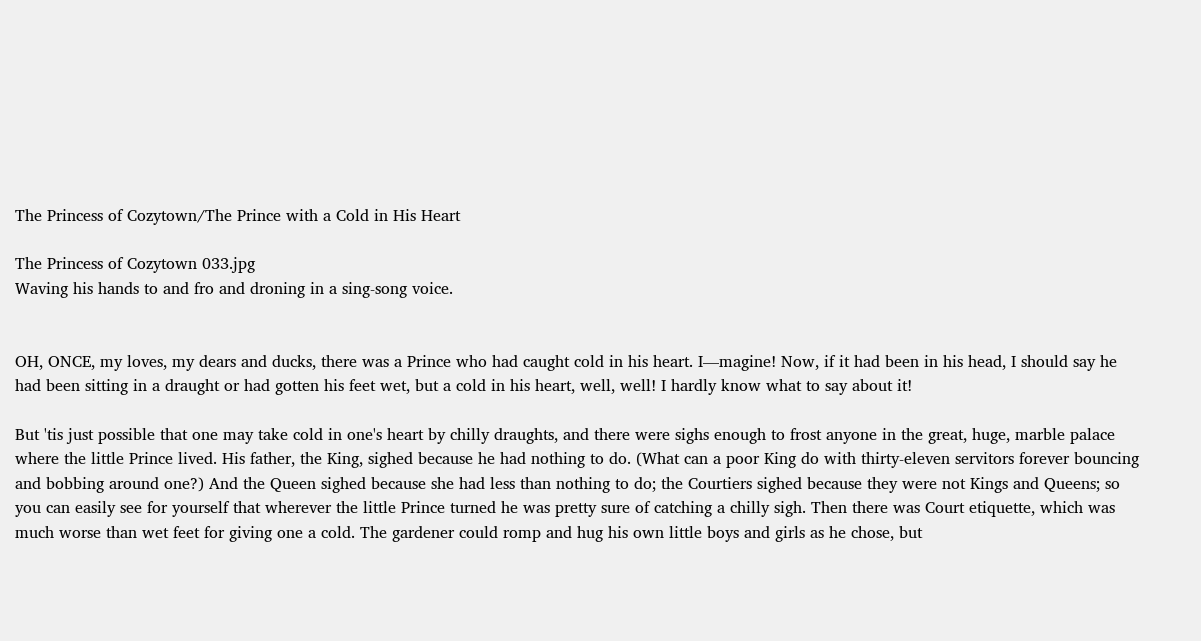The Princess of Cozytown/The Prince with a Cold in His Heart

The Princess of Cozytown 033.jpg
Waving his hands to and fro and droning in a sing-song voice.


OH, ONCE, my loves, my dears and ducks, there was a Prince who had caught cold in his heart. I—magine! Now, if it had been in his head, I should say he had been sitting in a draught or had gotten his feet wet, but a cold in his heart, well, well! I hardly know what to say about it!

But 'tis just possible that one may take cold in one's heart by chilly draughts, and there were sighs enough to frost anyone in the great, huge, marble palace where the little Prince lived. His father, the King, sighed because he had nothing to do. (What can a poor King do with thirty-eleven servitors forever bouncing and bobbing around one?) And the Queen sighed because she had less than nothing to do; the Courtiers sighed because they were not Kings and Queens; so you can easily see for yourself that wherever the little Prince turned he was pretty sure of catching a chilly sigh. Then there was Court etiquette, which was much worse than wet feet for giving one a cold. The gardener could romp and hug his own little boys and girls as he chose, but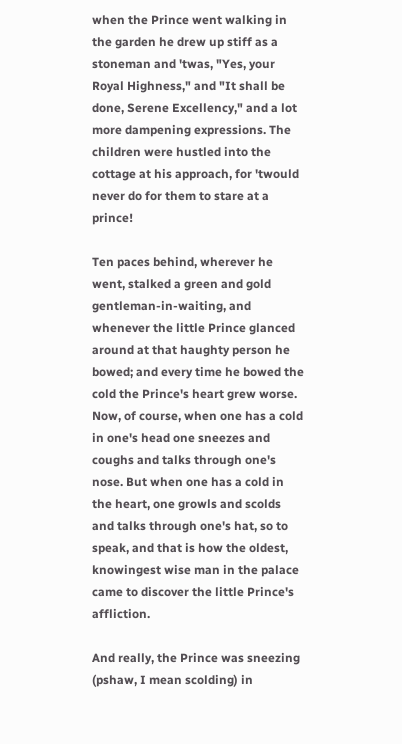when the Prince went walking in the garden he drew up stiff as a stoneman and 'twas, "Yes, your Royal Highness," and "It shall be done, Serene Excellency," and a lot more dampening expressions. The children were hustled into the cottage at his approach, for 'twould never do for them to stare at a prince!

Ten paces behind, wherever he went, stalked a green and gold gentleman-in-waiting, and whenever the little Prince glanced around at that haughty person he bowed; and every time he bowed the cold the Prince's heart grew worse. Now, of course, when one has a cold in one's head one sneezes and coughs and talks through one's nose. But when one has a cold in the heart, one growls and scolds and talks through one's hat, so to speak, and that is how the oldest, knowingest wise man in the palace came to discover the little Prince's affliction.

And really, the Prince was sneezing (pshaw, I mean scolding) in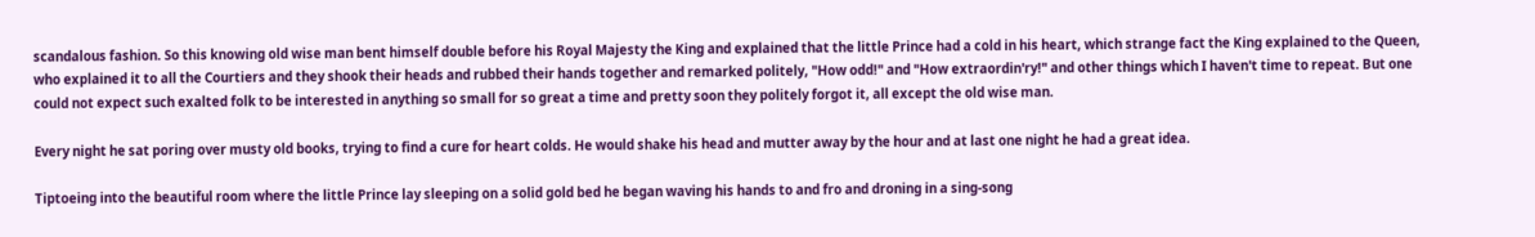scandalous fashion. So this knowing old wise man bent himself double before his Royal Majesty the King and explained that the little Prince had a cold in his heart, which strange fact the King explained to the Queen, who explained it to all the Courtiers and they shook their heads and rubbed their hands together and remarked politely, "How odd!" and "How extraordin'ry!" and other things which I haven't time to repeat. But one could not expect such exalted folk to be interested in anything so small for so great a time and pretty soon they politely forgot it, all except the old wise man.

Every night he sat poring over musty old books, trying to find a cure for heart colds. He would shake his head and mutter away by the hour and at last one night he had a great idea.

Tiptoeing into the beautiful room where the little Prince lay sleeping on a solid gold bed he began waving his hands to and fro and droning in a sing-song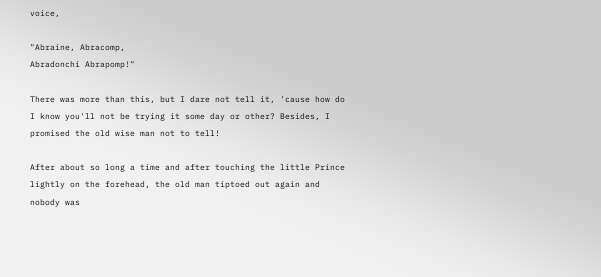voice,

"Abraine, Abracomp,
Abradonchi Abrapomp!"

There was more than this, but I dare not tell it, 'cause how do I know you'll not be trying it some day or other? Besides, I promised the old wise man not to tell!

After about so long a time and after touching the little Prince lightly on the forehead, the old man tiptoed out again and nobody was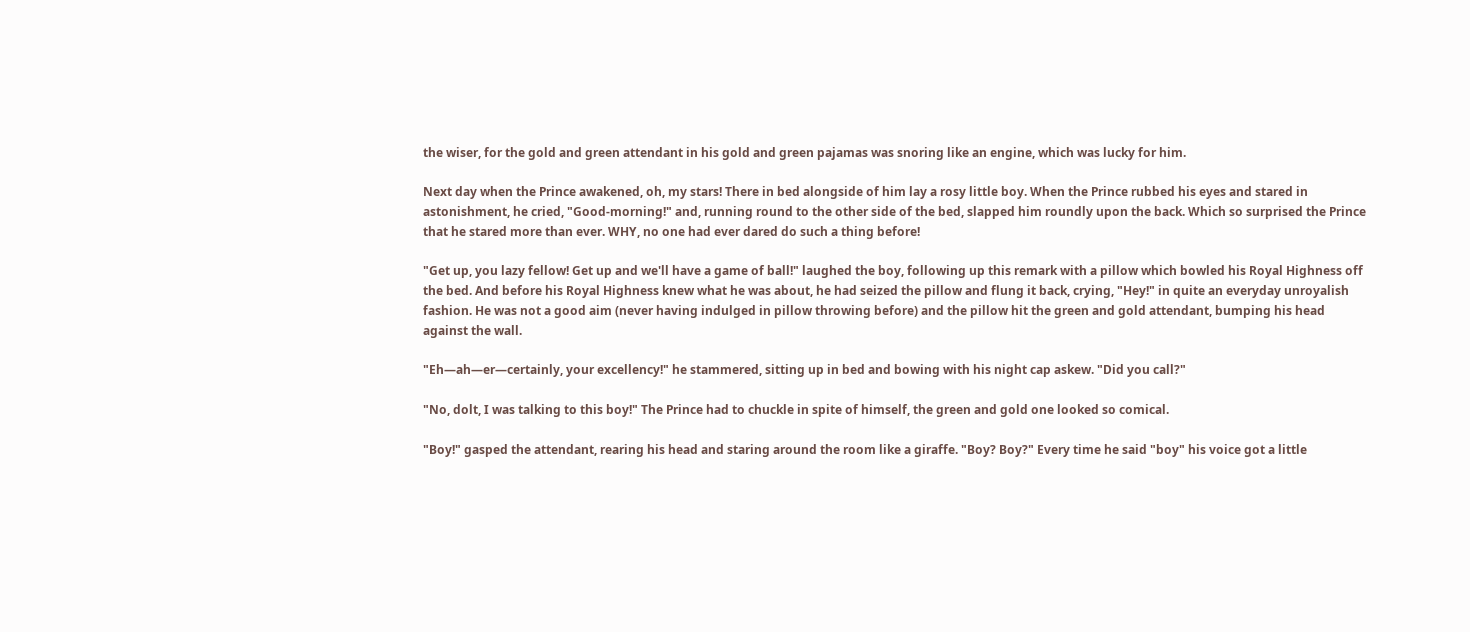the wiser, for the gold and green attendant in his gold and green pajamas was snoring like an engine, which was lucky for him.

Next day when the Prince awakened, oh, my stars! There in bed alongside of him lay a rosy little boy. When the Prince rubbed his eyes and stared in astonishment, he cried, "Good-morning!" and, running round to the other side of the bed, slapped him roundly upon the back. Which so surprised the Prince that he stared more than ever. WHY, no one had ever dared do such a thing before!

"Get up, you lazy fellow! Get up and we'll have a game of ball!" laughed the boy, following up this remark with a pillow which bowled his Royal Highness off the bed. And before his Royal Highness knew what he was about, he had seized the pillow and flung it back, crying, "Hey!" in quite an everyday unroyalish fashion. He was not a good aim (never having indulged in pillow throwing before) and the pillow hit the green and gold attendant, bumping his head against the wall.

"Eh—ah—er—certainly, your excellency!" he stammered, sitting up in bed and bowing with his night cap askew. "Did you call?"

"No, dolt, I was talking to this boy!" The Prince had to chuckle in spite of himself, the green and gold one looked so comical.

"Boy!" gasped the attendant, rearing his head and staring around the room like a giraffe. "Boy? Boy?" Every time he said "boy" his voice got a little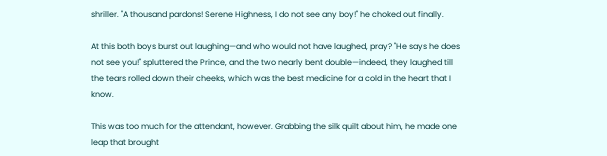shriller. "A thousand pardons! Serene Highness, I do not see any boy!" he choked out finally.

At this both boys burst out laughing—and who would not have laughed, pray? "He says he does not see you!" spluttered the Prince, and the two nearly bent double—indeed, they laughed till the tears rolled down their cheeks, which was the best medicine for a cold in the heart that I know.

This was too much for the attendant, however. Grabbing the silk quilt about him, he made one leap that brought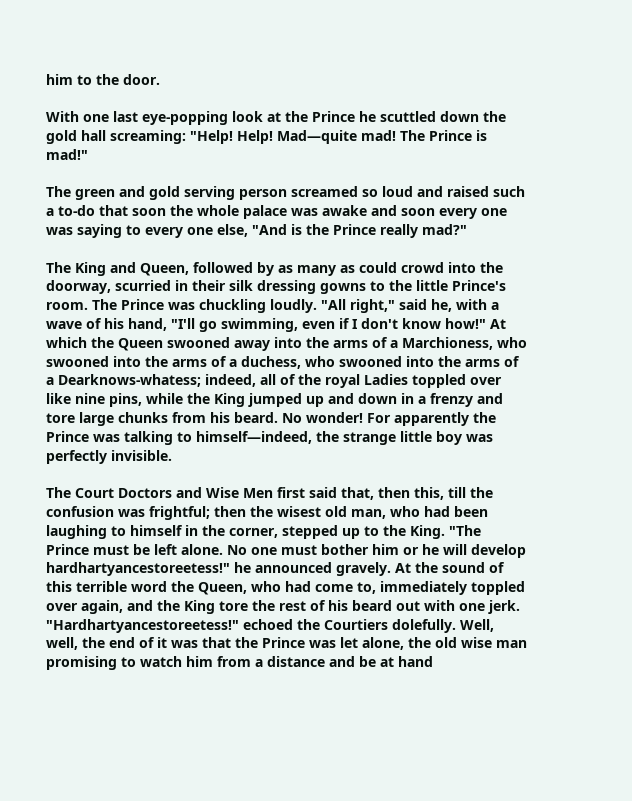him to the door.

With one last eye-popping look at the Prince he scuttled down the gold hall screaming: "Help! Help! Mad—quite mad! The Prince is mad!"

The green and gold serving person screamed so loud and raised such a to-do that soon the whole palace was awake and soon every one was saying to every one else, "And is the Prince really mad?"

The King and Queen, followed by as many as could crowd into the doorway, scurried in their silk dressing gowns to the little Prince's room. The Prince was chuckling loudly. "All right," said he, with a wave of his hand, "I'll go swimming, even if I don't know how!" At which the Queen swooned away into the arms of a Marchioness, who swooned into the arms of a duchess, who swooned into the arms of a Dearknows-whatess; indeed, all of the royal Ladies toppled over like nine pins, while the King jumped up and down in a frenzy and tore large chunks from his beard. No wonder! For apparently the Prince was talking to himself—indeed, the strange little boy was perfectly invisible.

The Court Doctors and Wise Men first said that, then this, till the confusion was frightful; then the wisest old man, who had been laughing to himself in the corner, stepped up to the King. "The Prince must be left alone. No one must bother him or he will develop hardhartyancestoreetess!" he announced gravely. At the sound of this terrible word the Queen, who had come to, immediately toppled over again, and the King tore the rest of his beard out with one jerk. "Hardhartyancestoreetess!" echoed the Courtiers dolefully. Well, well, the end of it was that the Prince was let alone, the old wise man promising to watch him from a distance and be at hand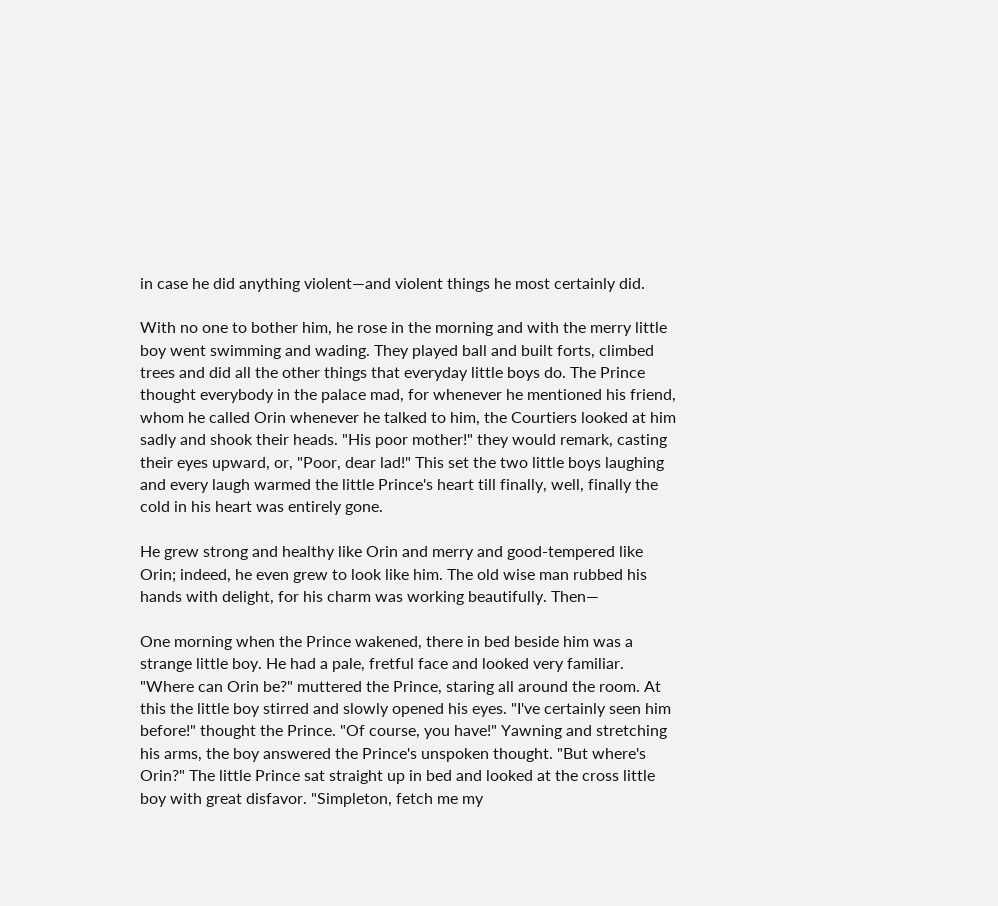in case he did anything violent—and violent things he most certainly did.

With no one to bother him, he rose in the morning and with the merry little boy went swimming and wading. They played ball and built forts, climbed trees and did all the other things that everyday little boys do. The Prince thought everybody in the palace mad, for whenever he mentioned his friend, whom he called Orin whenever he talked to him, the Courtiers looked at him sadly and shook their heads. "His poor mother!" they would remark, casting their eyes upward, or, "Poor, dear lad!" This set the two little boys laughing and every laugh warmed the little Prince's heart till finally, well, finally the cold in his heart was entirely gone.

He grew strong and healthy like Orin and merry and good-tempered like Orin; indeed, he even grew to look like him. The old wise man rubbed his hands with delight, for his charm was working beautifully. Then—

One morning when the Prince wakened, there in bed beside him was a strange little boy. He had a pale, fretful face and looked very familiar. "Where can Orin be?" muttered the Prince, staring all around the room. At this the little boy stirred and slowly opened his eyes. "I've certainly seen him before!" thought the Prince. "Of course, you have!" Yawning and stretching his arms, the boy answered the Prince's unspoken thought. "But where's Orin?" The little Prince sat straight up in bed and looked at the cross little boy with great disfavor. "Simpleton, fetch me my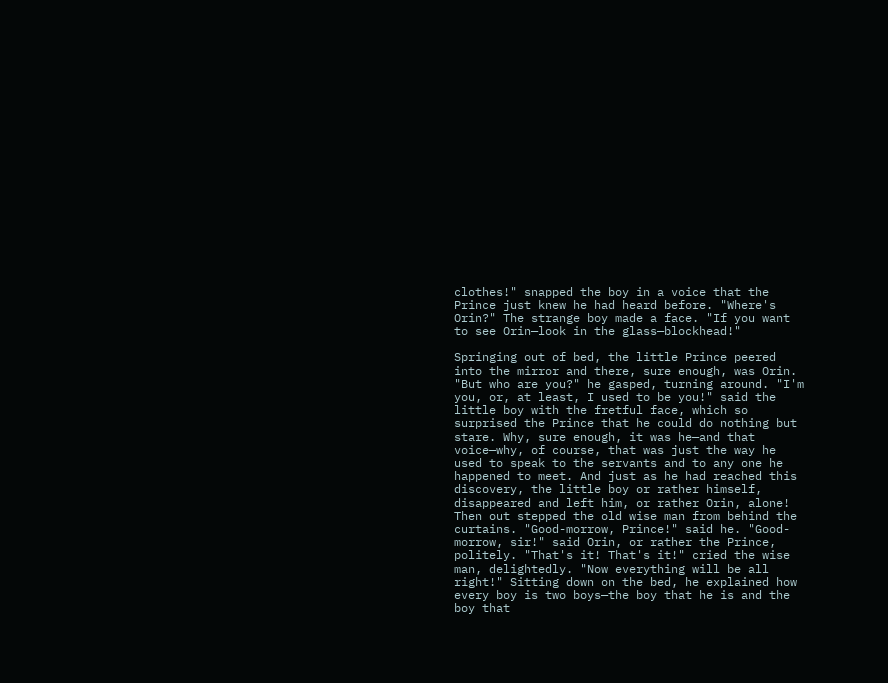clothes!" snapped the boy in a voice that the Prince just knew he had heard before. "Where's Orin?" The strange boy made a face. "If you want to see Orin—look in the glass—blockhead!"

Springing out of bed, the little Prince peered into the mirror and there, sure enough, was Orin. "But who are you?" he gasped, turning around. "I'm you, or, at least, I used to be you!" said the little boy with the fretful face, which so surprised the Prince that he could do nothing but stare. Why, sure enough, it was he—and that voice—why, of course, that was just the way he used to speak to the servants and to any one he happened to meet. And just as he had reached this discovery, the little boy or rather himself, disappeared and left him, or rather Orin, alone! Then out stepped the old wise man from behind the curtains. "Good-morrow, Prince!" said he. "Good-morrow, sir!" said Orin, or rather the Prince, politely. "That's it! That's it!" cried the wise man, delightedly. "Now everything will be all right!" Sitting down on the bed, he explained how every boy is two boys—the boy that he is and the boy that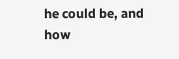he could be, and how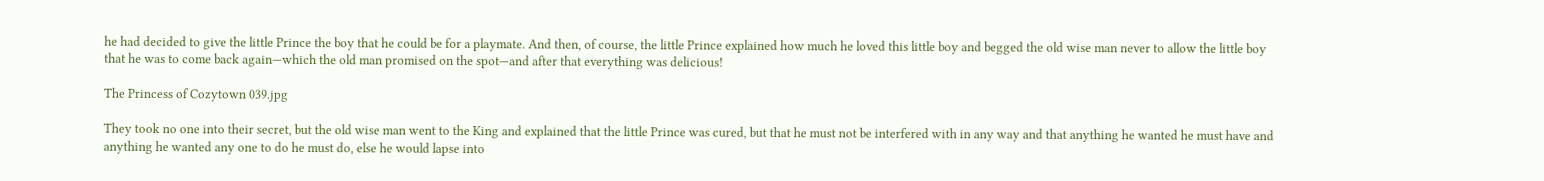he had decided to give the little Prince the boy that he could be for a playmate. And then, of course, the little Prince explained how much he loved this little boy and begged the old wise man never to allow the little boy that he was to come back again—which the old man promised on the spot—and after that everything was delicious!

The Princess of Cozytown 039.jpg

They took no one into their secret, but the old wise man went to the King and explained that the little Prince was cured, but that he must not be interfered with in any way and that anything he wanted he must have and anything he wanted any one to do he must do, else he would lapse into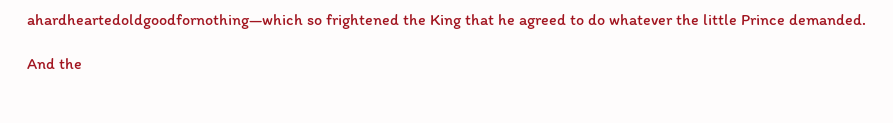ahardheartedoldgoodfornothing—which so frightened the King that he agreed to do whatever the little Prince demanded.

And the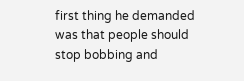first thing he demanded was that people should stop bobbing and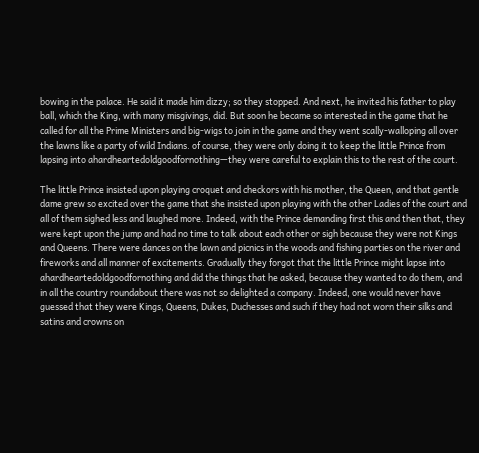bowing in the palace. He said it made him dizzy; so they stopped. And next, he invited his father to play ball, which the King, with many misgivings, did. But soon he became so interested in the game that he called for all the Prime Ministers and big-wigs to join in the game and they went scally-walloping all over the lawns like a party of wild Indians. of course, they were only doing it to keep the little Prince from lapsing into ahardheartedoldgoodfornothing—they were careful to explain this to the rest of the court.

The little Prince insisted upon playing croquet and checkors with his mother, the Queen, and that gentle dame grew so excited over the game that she insisted upon playing with the other Ladies of the court and all of them sighed less and laughed more. Indeed, with the Prince demanding first this and then that, they were kept upon the jump and had no time to talk about each other or sigh because they were not Kings and Queens. There were dances on the lawn and picnics in the woods and fishing parties on the river and fireworks and all manner of excitements. Gradually they forgot that the little Prince might lapse into ahardheartedoldgoodfornothing and did the things that he asked, because they wanted to do them, and in all the country roundabout there was not so delighted a company. Indeed, one would never have guessed that they were Kings, Queens, Dukes, Duchesses and such if they had not worn their silks and satins and crowns on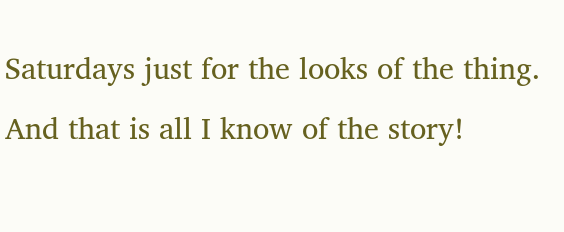Saturdays just for the looks of the thing. And that is all I know of the story!